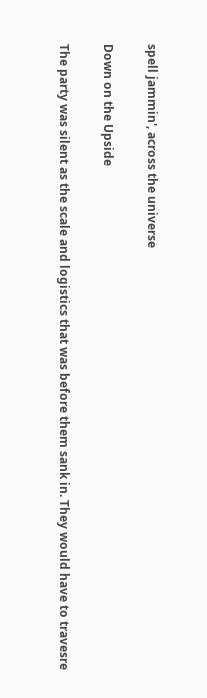spell jammin', across the universe

Down on the Upside

The party was silent as the scale and logistics that was before them sank in. They would have to travesre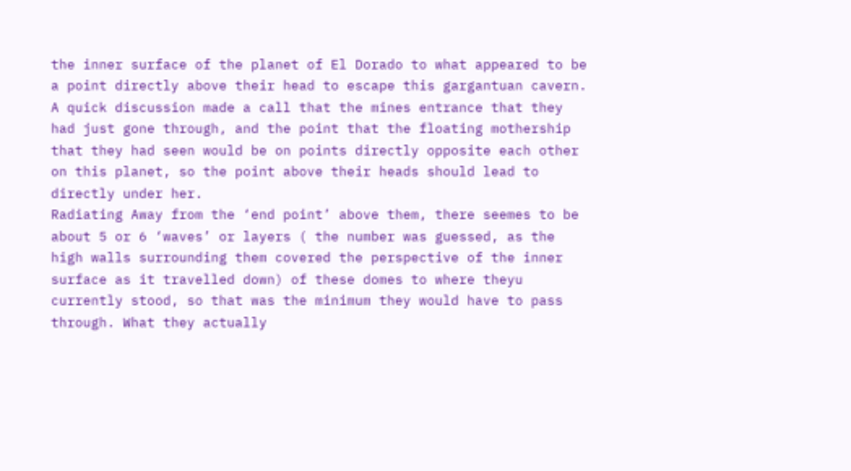the inner surface of the planet of El Dorado to what appeared to be a point directly above their head to escape this gargantuan cavern. A quick discussion made a call that the mines entrance that they had just gone through, and the point that the floating mothership that they had seen would be on points directly opposite each other on this planet, so the point above their heads should lead to directly under her.
Radiating Away from the ‘end point’ above them, there seemes to be about 5 or 6 ‘waves’ or layers ( the number was guessed, as the high walls surrounding them covered the perspective of the inner surface as it travelled down) of these domes to where theyu currently stood, so that was the minimum they would have to pass through. What they actually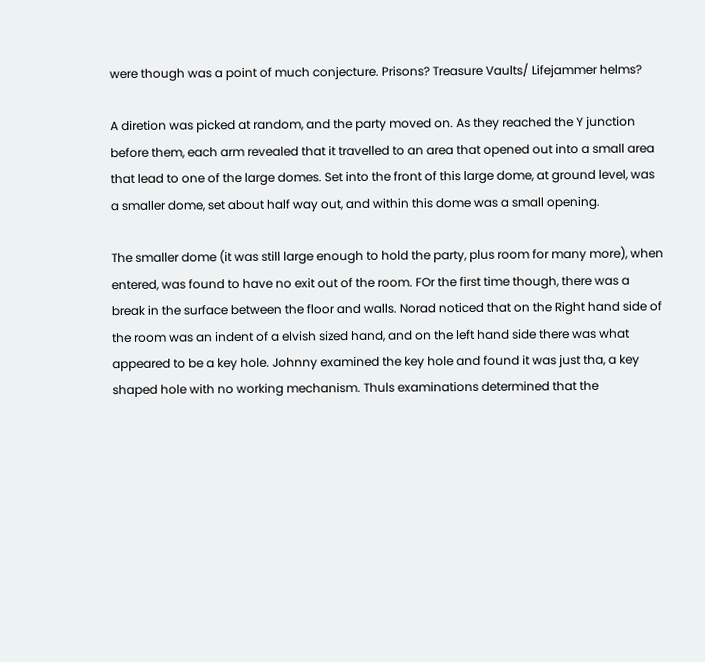were though was a point of much conjecture. Prisons? Treasure Vaults/ Lifejammer helms?

A diretion was picked at random, and the party moved on. As they reached the Y junction before them, each arm revealed that it travelled to an area that opened out into a small area that lead to one of the large domes. Set into the front of this large dome, at ground level, was a smaller dome, set about half way out, and within this dome was a small opening.

The smaller dome (it was still large enough to hold the party, plus room for many more), when entered, was found to have no exit out of the room. FOr the first time though, there was a break in the surface between the floor and walls. Norad noticed that on the Right hand side of the room was an indent of a elvish sized hand, and on the left hand side there was what appeared to be a key hole. Johnny examined the key hole and found it was just tha, a key shaped hole with no working mechanism. Thuls examinations determined that the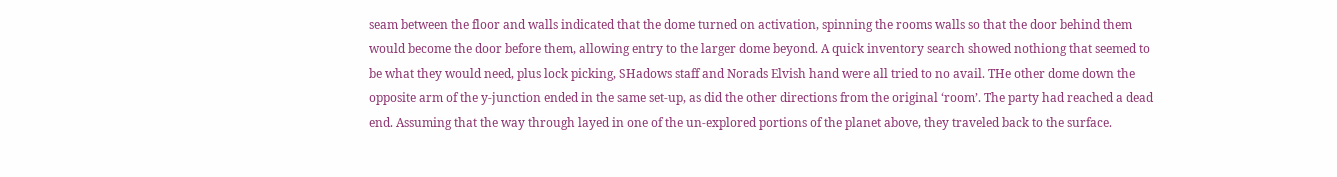seam between the floor and walls indicated that the dome turned on activation, spinning the rooms walls so that the door behind them would become the door before them, allowing entry to the larger dome beyond. A quick inventory search showed nothiong that seemed to be what they would need, plus lock picking, SHadows staff and Norads Elvish hand were all tried to no avail. THe other dome down the opposite arm of the y-junction ended in the same set-up, as did the other directions from the original ‘room’. The party had reached a dead end. Assuming that the way through layed in one of the un-explored portions of the planet above, they traveled back to the surface.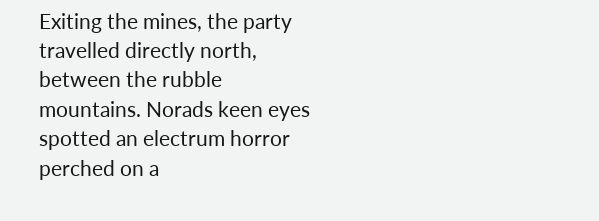Exiting the mines, the party travelled directly north, between the rubble mountains. Norads keen eyes spotted an electrum horror perched on a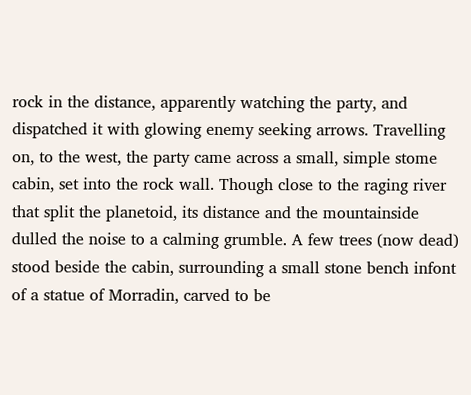rock in the distance, apparently watching the party, and dispatched it with glowing enemy seeking arrows. Travelling on, to the west, the party came across a small, simple stome cabin, set into the rock wall. Though close to the raging river that split the planetoid, its distance and the mountainside dulled the noise to a calming grumble. A few trees (now dead) stood beside the cabin, surrounding a small stone bench infont of a statue of Morradin, carved to be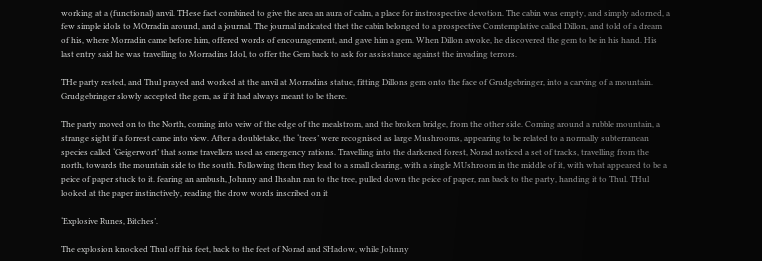working at a (functional) anvil. THese fact combined to give the area an aura of calm, a place for instrospective devotion. The cabin was empty, and simply adorned, a few simple idols to MOrradin around, and a journal. The journal indicated thet the cabin belonged to a prospective Comtemplative called Dillon, and told of a dream of his, where Morradin came before him, offered words of encouragement, and gave him a gem. When Dillon awoke, he discovered the gem to be in his hand. His last entry said he was travelling to Morradins Idol, to offer the Gem back to ask for assisstance against the invading terrors.

THe party rested, and Thul prayed and worked at the anvil at Morradins statue, fitting Dillons gem onto the face of Grudgebringer, into a carving of a mountain. Grudgebringer slowly accepted the gem, as if it had always meant to be there.

The party moved on to the North, coming into veiw of the edge of the mealstrom, and the broken bridge, from the other side. Coming around a rubble mountain, a strange sight if a forrest came into view. After a doubletake, the ‘trees’ were recognised as large Mushrooms, appearing to be related to a normally subterranean species called ‘Geigerwort’ that some travellers used as emergency rations. Travelling into the darkened forest, Norad noticed a set of tracks, travelling from the north, towards the mountain side to the south. Following them they lead to a small clearing, with a single MUshroom in the middle of it, with what appeared to be a peice of paper stuck to it. fearing an ambush, Johnny and Ihsahn ran to the tree, pulled down the peice of paper, ran back to the party, handing it to Thul. THul looked at the paper instinctively, reading the drow words inscribed on it

‘Explosive Runes, Bitches’.

The explosion knocked Thul off his feet, back to the feet of Norad and SHadow, while Johnny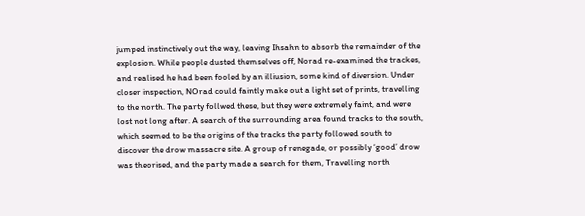jumped instinctively out the way, leaving Ihsahn to absorb the remainder of the explosion. While people dusted themselves off, Norad re-examined the trackes, and realised he had been fooled by an illiusion, some kind of diversion. Under closer inspection, NOrad could faintly make out a light set of prints, travelling to the north. The party follwed these, but they were extremely faint, and were lost not long after. A search of the surrounding area found tracks to the south, which seemed to be the origins of the tracks the party followed south to discover the drow massacre site. A group of renegade, or possibly ‘good’ drow was theorised, and the party made a search for them, Travelling north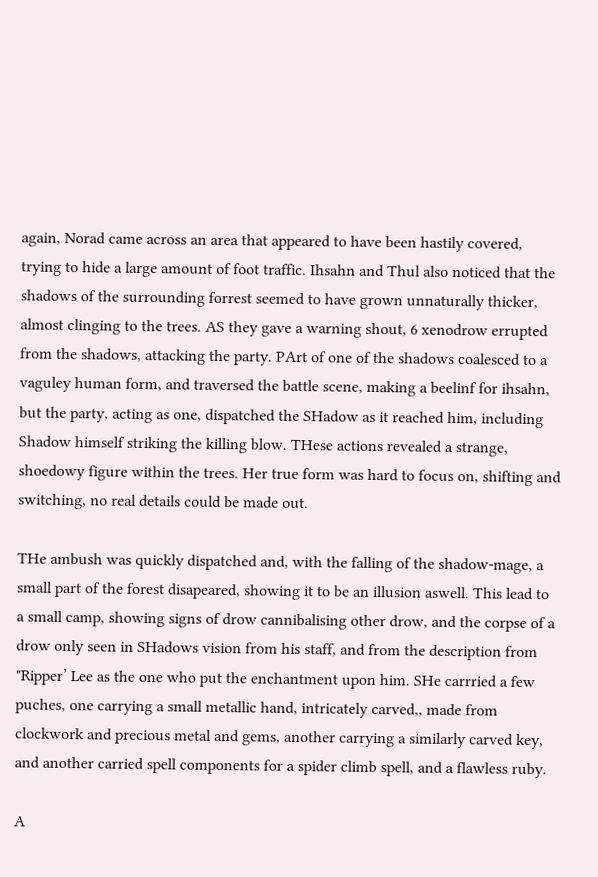again, Norad came across an area that appeared to have been hastily covered, trying to hide a large amount of foot traffic. Ihsahn and Thul also noticed that the shadows of the surrounding forrest seemed to have grown unnaturally thicker, almost clinging to the trees. AS they gave a warning shout, 6 xenodrow errupted from the shadows, attacking the party. PArt of one of the shadows coalesced to a vaguley human form, and traversed the battle scene, making a beelinf for ihsahn, but the party, acting as one, dispatched the SHadow as it reached him, including Shadow himself striking the killing blow. THese actions revealed a strange, shoedowy figure within the trees. Her true form was hard to focus on, shifting and switching, no real details could be made out.

THe ambush was quickly dispatched and, with the falling of the shadow-mage, a small part of the forest disapeared, showing it to be an illusion aswell. This lead to a small camp, showing signs of drow cannibalising other drow, and the corpse of a drow only seen in SHadows vision from his staff, and from the description from "Ripper’ Lee as the one who put the enchantment upon him. SHe carrried a few puches, one carrying a small metallic hand, intricately carved,, made from clockwork and precious metal and gems, another carrying a similarly carved key, and another carried spell components for a spider climb spell, and a flawless ruby.

A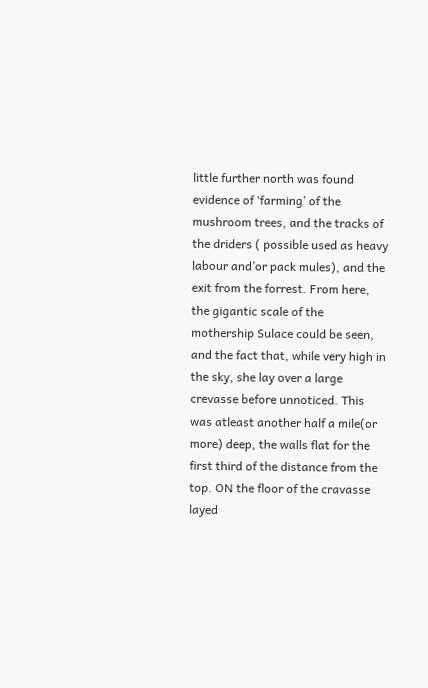little further north was found evidence of ‘farming’ of the mushroom trees, and the tracks of the driders ( possible used as heavy labour and’or pack mules), and the exit from the forrest. From here, the gigantic scale of the mothership Sulace could be seen, and the fact that, while very high in the sky, she lay over a large crevasse before unnoticed. This was atleast another half a mile(or more) deep, the walls flat for the first third of the distance from the top. ON the floor of the cravasse layed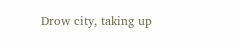Drow city, taking up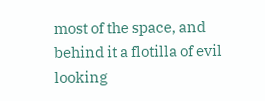most of the space, and behind it a flotilla of evil looking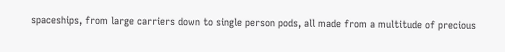spaceships, from large carriers down to single person pods, all made from a multitude of precious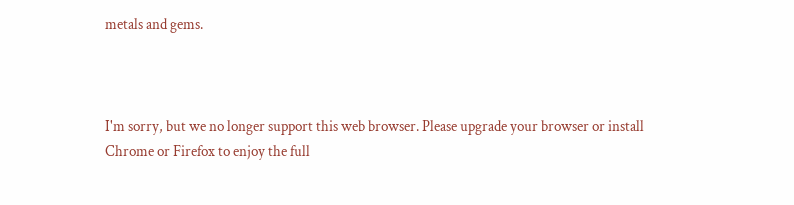metals and gems.



I'm sorry, but we no longer support this web browser. Please upgrade your browser or install Chrome or Firefox to enjoy the full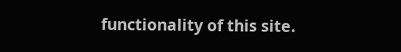functionality of this site.